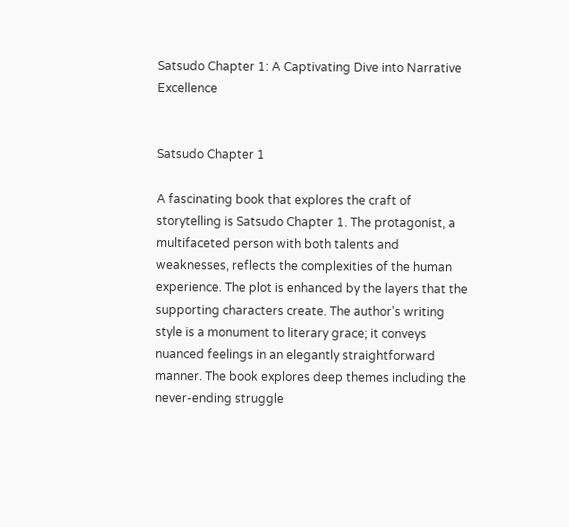Satsudo Chapter 1: A Captivating Dive into Narrative Excellence


Satsudo Chapter 1

A fascinating book that explores the craft of storytelling is Satsudo Chapter 1. The protagonist, a multifaceted person with both talents and weaknesses, reflects the complexities of the human experience. The plot is enhanced by the layers that the supporting characters create. The author’s writing style is a monument to literary grace; it conveys nuanced feelings in an elegantly straightforward manner. The book explores deep themes including the never-ending struggle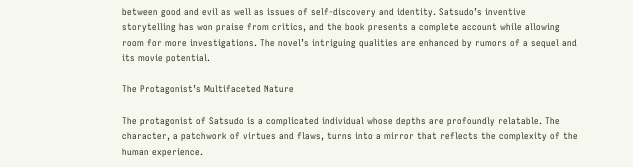between good and evil as well as issues of self-discovery and identity. Satsudo’s inventive storytelling has won praise from critics, and the book presents a complete account while allowing room for more investigations. The novel’s intriguing qualities are enhanced by rumors of a sequel and its movie potential.

The Protagonist’s Multifaceted Nature

The protagonist of Satsudo is a complicated individual whose depths are profoundly relatable. The character, a patchwork of virtues and flaws, turns into a mirror that reflects the complexity of the human experience.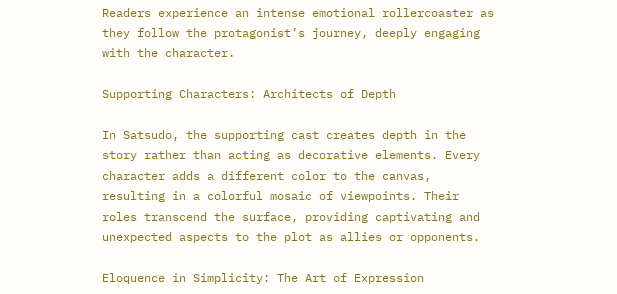Readers experience an intense emotional rollercoaster as they follow the protagonist’s journey, deeply engaging with the character.

Supporting Characters: Architects of Depth

In Satsudo, the supporting cast creates depth in the story rather than acting as decorative elements. Every character adds a different color to the canvas, resulting in a colorful mosaic of viewpoints. Their roles transcend the surface, providing captivating and unexpected aspects to the plot as allies or opponents.

Eloquence in Simplicity: The Art of Expression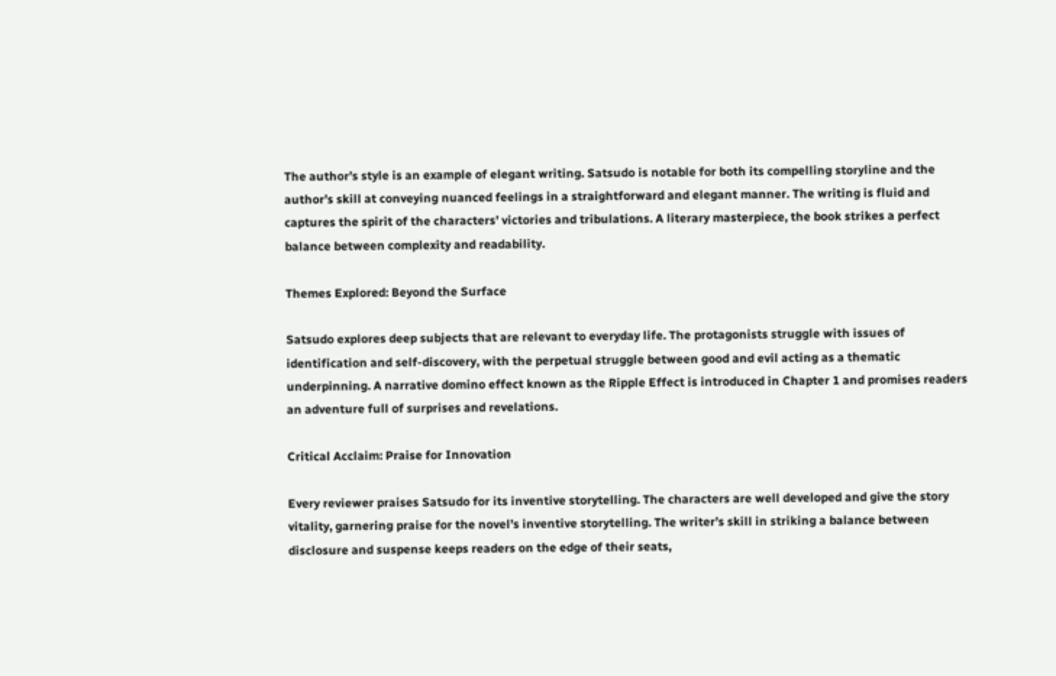The author’s style is an example of elegant writing. Satsudo is notable for both its compelling storyline and the author’s skill at conveying nuanced feelings in a straightforward and elegant manner. The writing is fluid and captures the spirit of the characters’ victories and tribulations. A literary masterpiece, the book strikes a perfect balance between complexity and readability.

Themes Explored: Beyond the Surface

Satsudo explores deep subjects that are relevant to everyday life. The protagonists struggle with issues of identification and self-discovery, with the perpetual struggle between good and evil acting as a thematic underpinning. A narrative domino effect known as the Ripple Effect is introduced in Chapter 1 and promises readers an adventure full of surprises and revelations.

Critical Acclaim: Praise for Innovation

Every reviewer praises Satsudo for its inventive storytelling. The characters are well developed and give the story vitality, garnering praise for the novel’s inventive storytelling. The writer’s skill in striking a balance between disclosure and suspense keeps readers on the edge of their seats,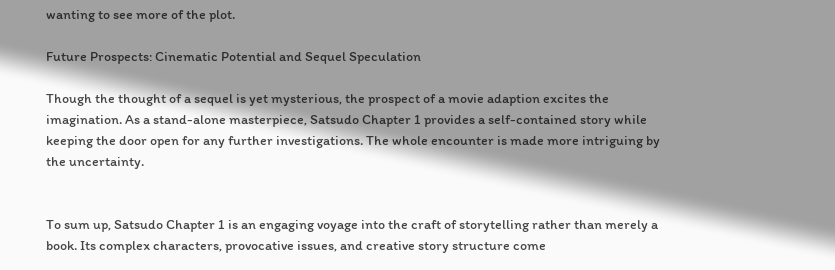wanting to see more of the plot.

Future Prospects: Cinematic Potential and Sequel Speculation

Though the thought of a sequel is yet mysterious, the prospect of a movie adaption excites the imagination. As a stand-alone masterpiece, Satsudo Chapter 1 provides a self-contained story while keeping the door open for any further investigations. The whole encounter is made more intriguing by the uncertainty.


To sum up, Satsudo Chapter 1 is an engaging voyage into the craft of storytelling rather than merely a book. Its complex characters, provocative issues, and creative story structure come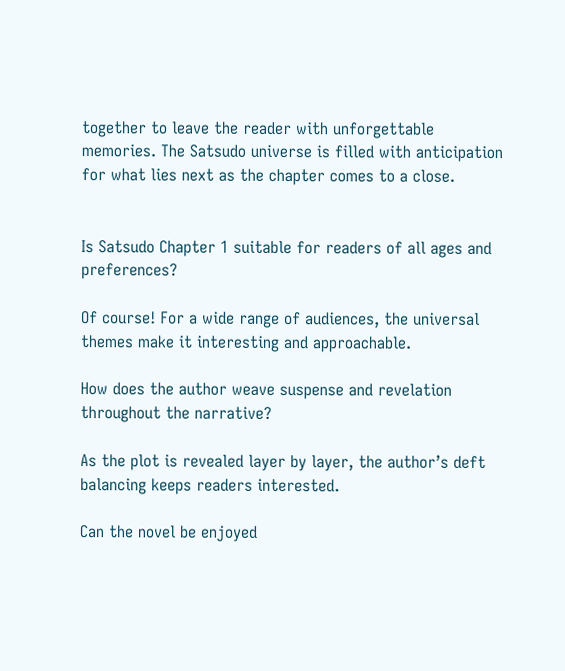together to leave the reader with unforgettable memories. The Satsudo universe is filled with anticipation for what lies next as the chapter comes to a close.


Is Satsudo Chapter 1 suitable for readers of all ages and preferences?

Of course! For a wide range of audiences, the universal themes make it interesting and approachable.

How does the author weave suspense and revelation throughout the narrative?

As the plot is revealed layer by layer, the author’s deft balancing keeps readers interested.

Can the novel be enjoyed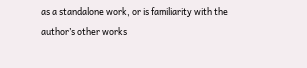as a standalone work, or is familiarity with the author’s other works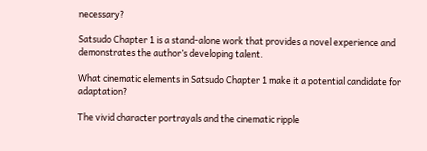necessary?

Satsudo Chapter 1 is a stand-alone work that provides a novel experience and demonstrates the author’s developing talent.

What cinematic elements in Satsudo Chapter 1 make it a potential candidate for adaptation?

The vivid character portrayals and the cinematic ripple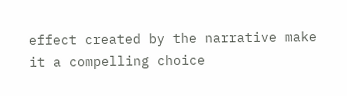effect created by the narrative make it a compelling choice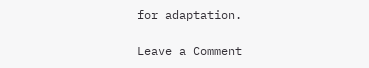for adaptation.

Leave a Comment